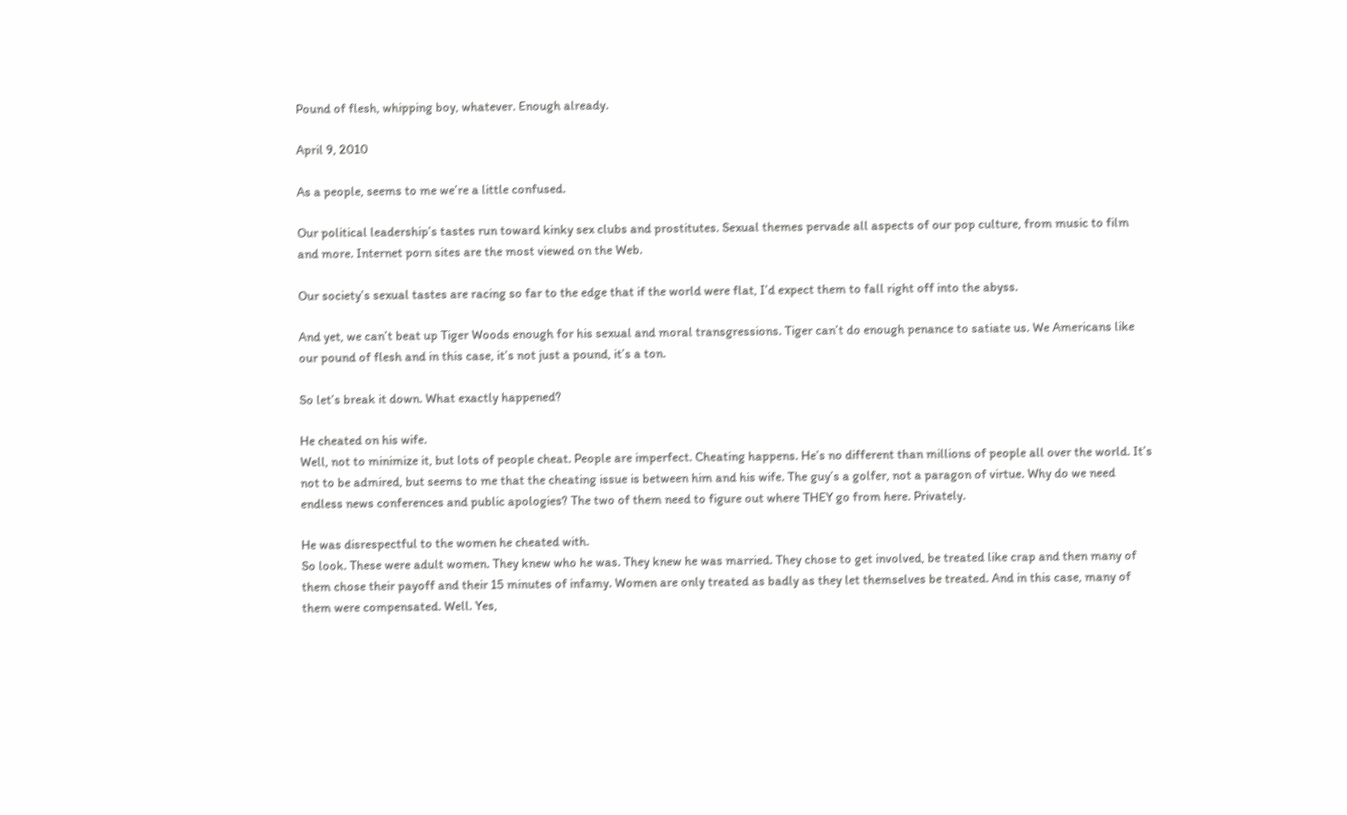Pound of flesh, whipping boy, whatever. Enough already.

April 9, 2010

As a people, seems to me we’re a little confused.

Our political leadership’s tastes run toward kinky sex clubs and prostitutes. Sexual themes pervade all aspects of our pop culture, from music to film and more. Internet porn sites are the most viewed on the Web.

Our society’s sexual tastes are racing so far to the edge that if the world were flat, I’d expect them to fall right off into the abyss.

And yet, we can’t beat up Tiger Woods enough for his sexual and moral transgressions. Tiger can’t do enough penance to satiate us. We Americans like our pound of flesh and in this case, it’s not just a pound, it’s a ton.

So let’s break it down. What exactly happened?

He cheated on his wife.
Well, not to minimize it, but lots of people cheat. People are imperfect. Cheating happens. He’s no different than millions of people all over the world. It’s not to be admired, but seems to me that the cheating issue is between him and his wife. The guy’s a golfer, not a paragon of virtue. Why do we need endless news conferences and public apologies? The two of them need to figure out where THEY go from here. Privately.

He was disrespectful to the women he cheated with.
So look. These were adult women. They knew who he was. They knew he was married. They chose to get involved, be treated like crap and then many of them chose their payoff and their 15 minutes of infamy. Women are only treated as badly as they let themselves be treated. And in this case, many of them were compensated. Well. Yes,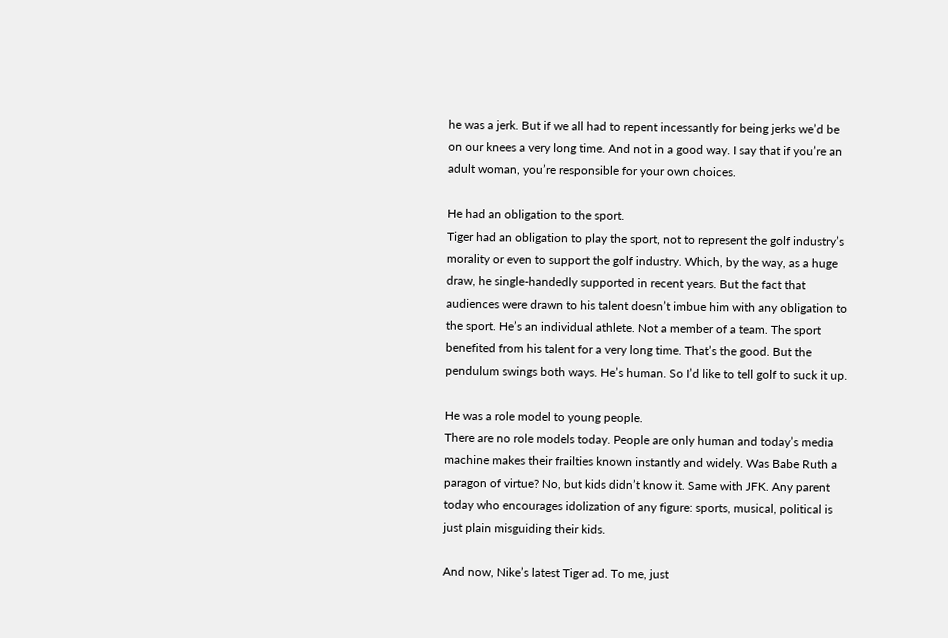he was a jerk. But if we all had to repent incessantly for being jerks we’d be on our knees a very long time. And not in a good way. I say that if you’re an adult woman, you’re responsible for your own choices.

He had an obligation to the sport.
Tiger had an obligation to play the sport, not to represent the golf industry’s morality or even to support the golf industry. Which, by the way, as a huge draw, he single-handedly supported in recent years. But the fact that audiences were drawn to his talent doesn’t imbue him with any obligation to the sport. He’s an individual athlete. Not a member of a team. The sport benefited from his talent for a very long time. That’s the good. But the pendulum swings both ways. He’s human. So I’d like to tell golf to suck it up.

He was a role model to young people.
There are no role models today. People are only human and today’s media machine makes their frailties known instantly and widely. Was Babe Ruth a paragon of virtue? No, but kids didn’t know it. Same with JFK. Any parent today who encourages idolization of any figure: sports, musical, political is just plain misguiding their kids.

And now, Nike’s latest Tiger ad. To me, just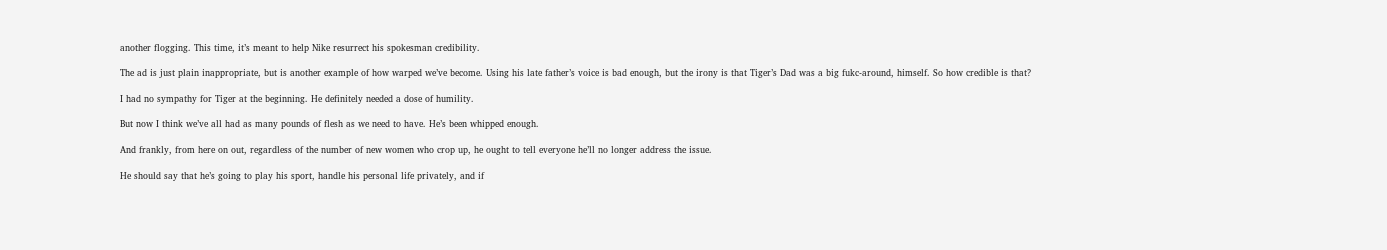another flogging. This time, it’s meant to help Nike resurrect his spokesman credibility.

The ad is just plain inappropriate, but is another example of how warped we’ve become. Using his late father’s voice is bad enough, but the irony is that Tiger’s Dad was a big fukc-around, himself. So how credible is that?

I had no sympathy for Tiger at the beginning. He definitely needed a dose of humility.

But now I think we’ve all had as many pounds of flesh as we need to have. He’s been whipped enough.

And frankly, from here on out, regardless of the number of new women who crop up, he ought to tell everyone he’ll no longer address the issue.

He should say that he’s going to play his sport, handle his personal life privately, and if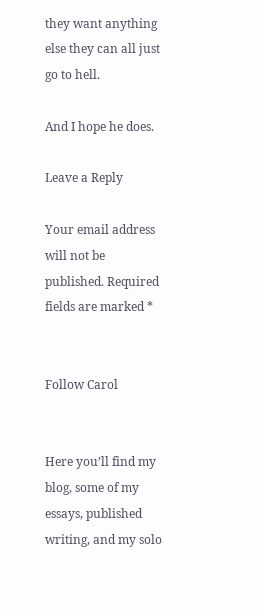they want anything else they can all just go to hell.

And I hope he does.

Leave a Reply

Your email address will not be published. Required fields are marked *


Follow Carol


Here you’ll find my blog, some of my essays, published writing, and my solo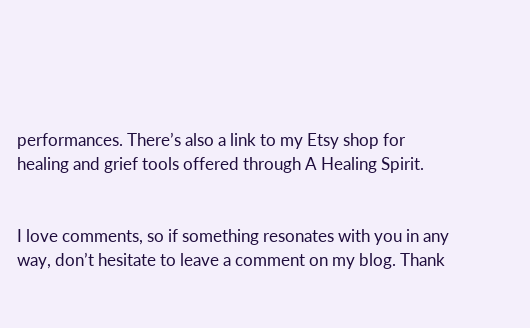performances. There’s also a link to my Etsy shop for healing and grief tools offered through A Healing Spirit.


I love comments, so if something resonates with you in any way, don’t hesitate to leave a comment on my blog. Thank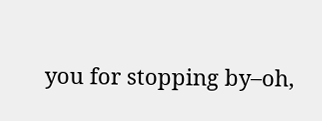you for stopping by–oh,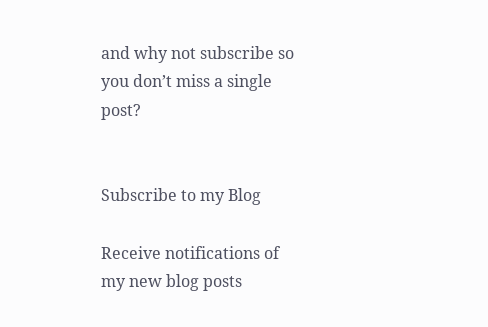and why not subscribe so you don’t miss a single post?


Subscribe to my Blog

Receive notifications of my new blog posts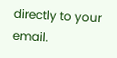directly to your email.